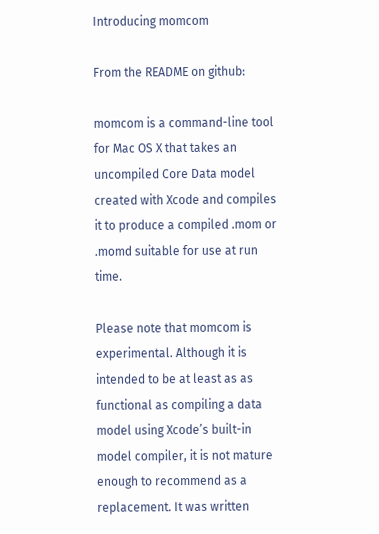Introducing momcom

From the README on github:

momcom is a command-line tool for Mac OS X that takes an uncompiled Core Data model created with Xcode and compiles it to produce a compiled .mom or .momd suitable for use at run time.

Please note that momcom is experimental. Although it is intended to be at least as as functional as compiling a data model using Xcode’s built-in model compiler, it is not mature enough to recommend as a replacement. It was written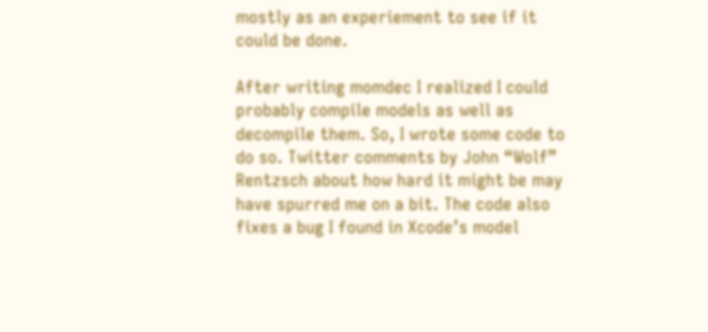mostly as an experiement to see if it could be done.

After writing momdec I realized I could probably compile models as well as decompile them. So, I wrote some code to do so. Twitter comments by John “Wolf” Rentzsch about how hard it might be may have spurred me on a bit. The code also fixes a bug I found in Xcode’s model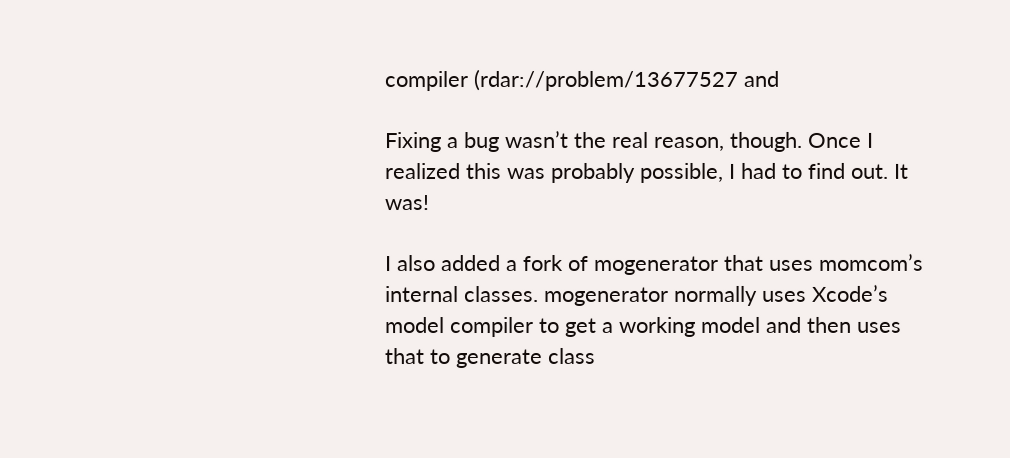compiler (rdar://problem/13677527 and

Fixing a bug wasn’t the real reason, though. Once I realized this was probably possible, I had to find out. It was!

I also added a fork of mogenerator that uses momcom’s internal classes. mogenerator normally uses Xcode’s model compiler to get a working model and then uses that to generate class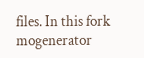files. In this fork mogenerator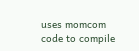uses momcom code to compile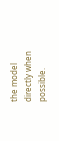the model directly when possible.